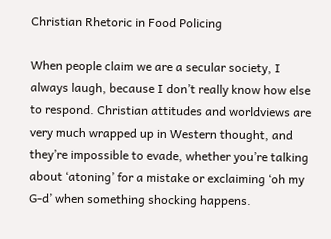Christian Rhetoric in Food Policing

When people claim we are a secular society, I always laugh, because I don’t really know how else to respond. Christian attitudes and worldviews are very much wrapped up in Western thought, and they’re impossible to evade, whether you’re talking about ‘atoning’ for a mistake or exclaiming ‘oh my G-d’ when something shocking happens.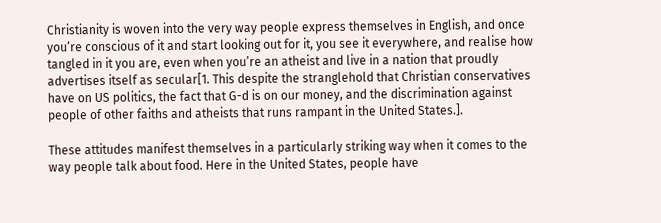Christianity is woven into the very way people express themselves in English, and once you’re conscious of it and start looking out for it, you see it everywhere, and realise how tangled in it you are, even when you’re an atheist and live in a nation that proudly advertises itself as secular[1. This despite the stranglehold that Christian conservatives have on US politics, the fact that G-d is on our money, and the discrimination against people of other faiths and atheists that runs rampant in the United States.].

These attitudes manifest themselves in a particularly striking way when it comes to the way people talk about food. Here in the United States, people have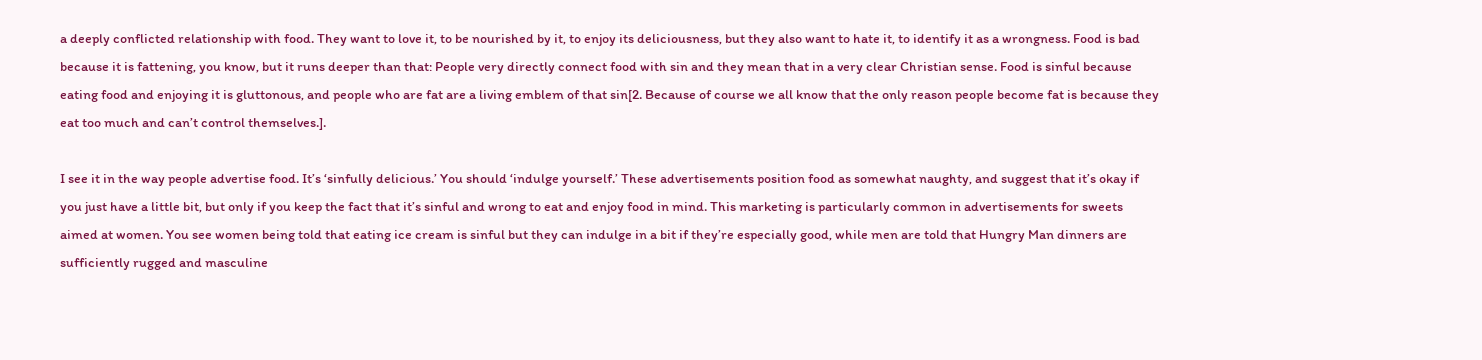a deeply conflicted relationship with food. They want to love it, to be nourished by it, to enjoy its deliciousness, but they also want to hate it, to identify it as a wrongness. Food is bad because it is fattening, you know, but it runs deeper than that: People very directly connect food with sin and they mean that in a very clear Christian sense. Food is sinful because eating food and enjoying it is gluttonous, and people who are fat are a living emblem of that sin[2. Because of course we all know that the only reason people become fat is because they eat too much and can’t control themselves.].

I see it in the way people advertise food. It’s ‘sinfully delicious.’ You should ‘indulge yourself.’ These advertisements position food as somewhat naughty, and suggest that it’s okay if you just have a little bit, but only if you keep the fact that it’s sinful and wrong to eat and enjoy food in mind. This marketing is particularly common in advertisements for sweets aimed at women. You see women being told that eating ice cream is sinful but they can indulge in a bit if they’re especially good, while men are told that Hungry Man dinners are sufficiently rugged and masculine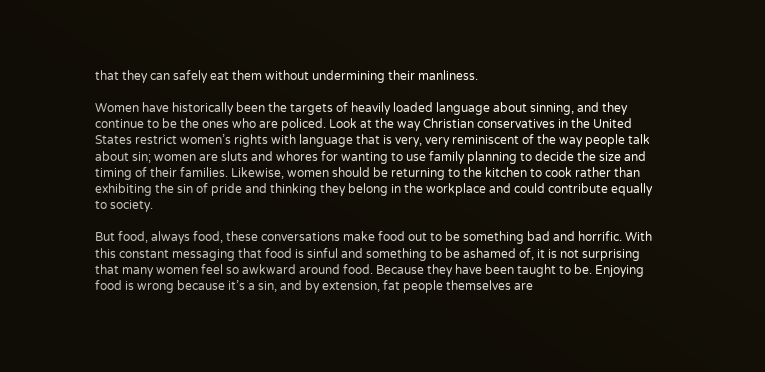that they can safely eat them without undermining their manliness.

Women have historically been the targets of heavily loaded language about sinning, and they continue to be the ones who are policed. Look at the way Christian conservatives in the United States restrict women’s rights with language that is very, very reminiscent of the way people talk about sin; women are sluts and whores for wanting to use family planning to decide the size and timing of their families. Likewise, women should be returning to the kitchen to cook rather than exhibiting the sin of pride and thinking they belong in the workplace and could contribute equally to society.

But food, always food, these conversations make food out to be something bad and horrific. With this constant messaging that food is sinful and something to be ashamed of, it is not surprising that many women feel so awkward around food. Because they have been taught to be. Enjoying food is wrong because it’s a sin, and by extension, fat people themselves are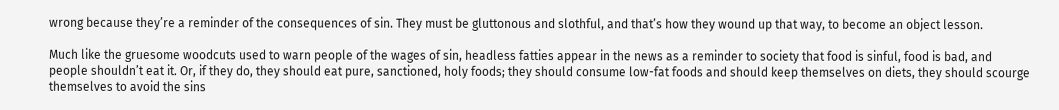wrong because they’re a reminder of the consequences of sin. They must be gluttonous and slothful, and that’s how they wound up that way, to become an object lesson.

Much like the gruesome woodcuts used to warn people of the wages of sin, headless fatties appear in the news as a reminder to society that food is sinful, food is bad, and people shouldn’t eat it. Or, if they do, they should eat pure, sanctioned, holy foods; they should consume low-fat foods and should keep themselves on diets, they should scourge themselves to avoid the sins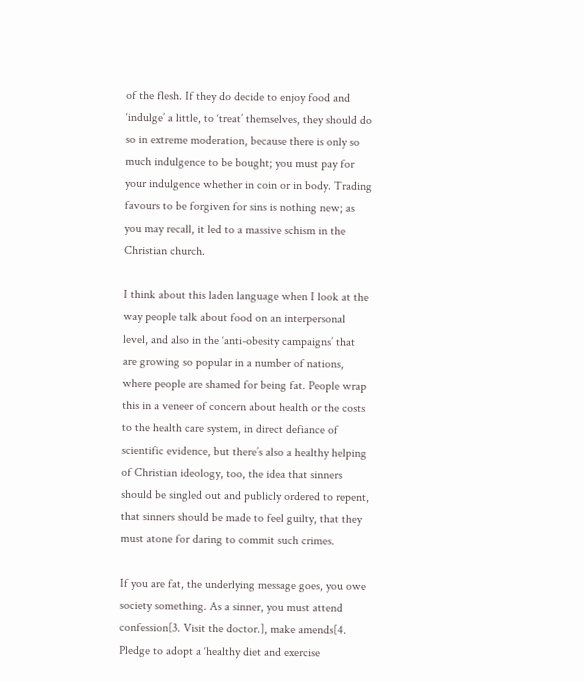of the flesh. If they do decide to enjoy food and ‘indulge’ a little, to ‘treat’ themselves, they should do so in extreme moderation, because there is only so much indulgence to be bought; you must pay for your indulgence whether in coin or in body. Trading favours to be forgiven for sins is nothing new; as you may recall, it led to a massive schism in the Christian church.

I think about this laden language when I look at the way people talk about food on an interpersonal level, and also in the ‘anti-obesity campaigns’ that are growing so popular in a number of nations, where people are shamed for being fat. People wrap this in a veneer of concern about health or the costs to the health care system, in direct defiance of scientific evidence, but there’s also a healthy helping of Christian ideology, too, the idea that sinners should be singled out and publicly ordered to repent, that sinners should be made to feel guilty, that they must atone for daring to commit such crimes.

If you are fat, the underlying message goes, you owe society something. As a sinner, you must attend confession[3. Visit the doctor.], make amends[4. Pledge to adopt a ‘healthy diet and exercise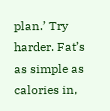plan.’ Try harder. Fat’s as simple as calories in,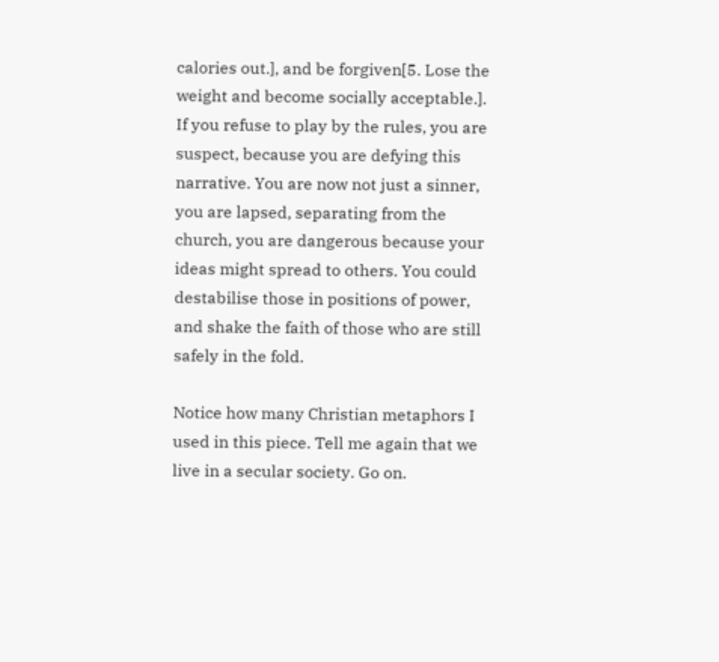calories out.], and be forgiven[5. Lose the weight and become socially acceptable.]. If you refuse to play by the rules, you are suspect, because you are defying this narrative. You are now not just a sinner, you are lapsed, separating from the church, you are dangerous because your ideas might spread to others. You could destabilise those in positions of power, and shake the faith of those who are still safely in the fold.

Notice how many Christian metaphors I used in this piece. Tell me again that we live in a secular society. Go on.